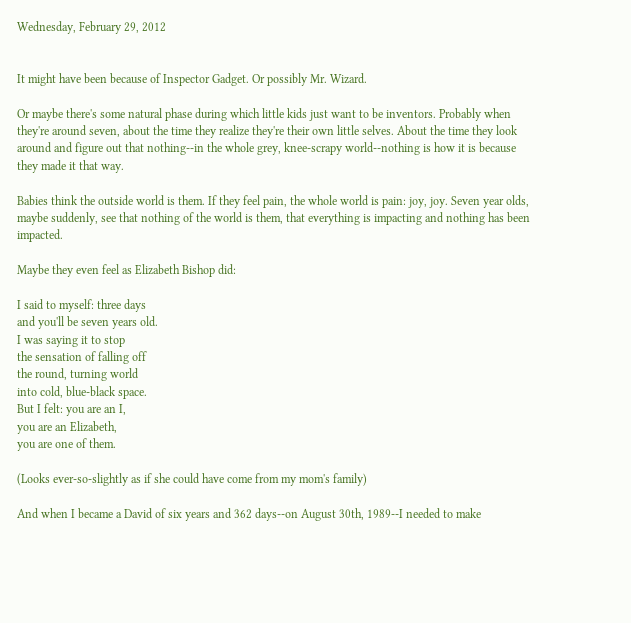Wednesday, February 29, 2012


It might have been because of Inspector Gadget. Or possibly Mr. Wizard.

Or maybe there's some natural phase during which little kids just want to be inventors. Probably when they're around seven, about the time they realize they're their own little selves. About the time they look around and figure out that nothing--in the whole grey, knee-scrapy world--nothing is how it is because they made it that way.

Babies think the outside world is them. If they feel pain, the whole world is pain: joy, joy. Seven year olds, maybe suddenly, see that nothing of the world is them, that everything is impacting and nothing has been impacted.

Maybe they even feel as Elizabeth Bishop did:

I said to myself: three days
and you'll be seven years old.
I was saying it to stop
the sensation of falling off
the round, turning world
into cold, blue-black space.
But I felt: you are an I,
you are an Elizabeth,
you are one of them.

(Looks ever-so-slightly as if she could have come from my mom's family)

And when I became a David of six years and 362 days--on August 30th, 1989--I needed to make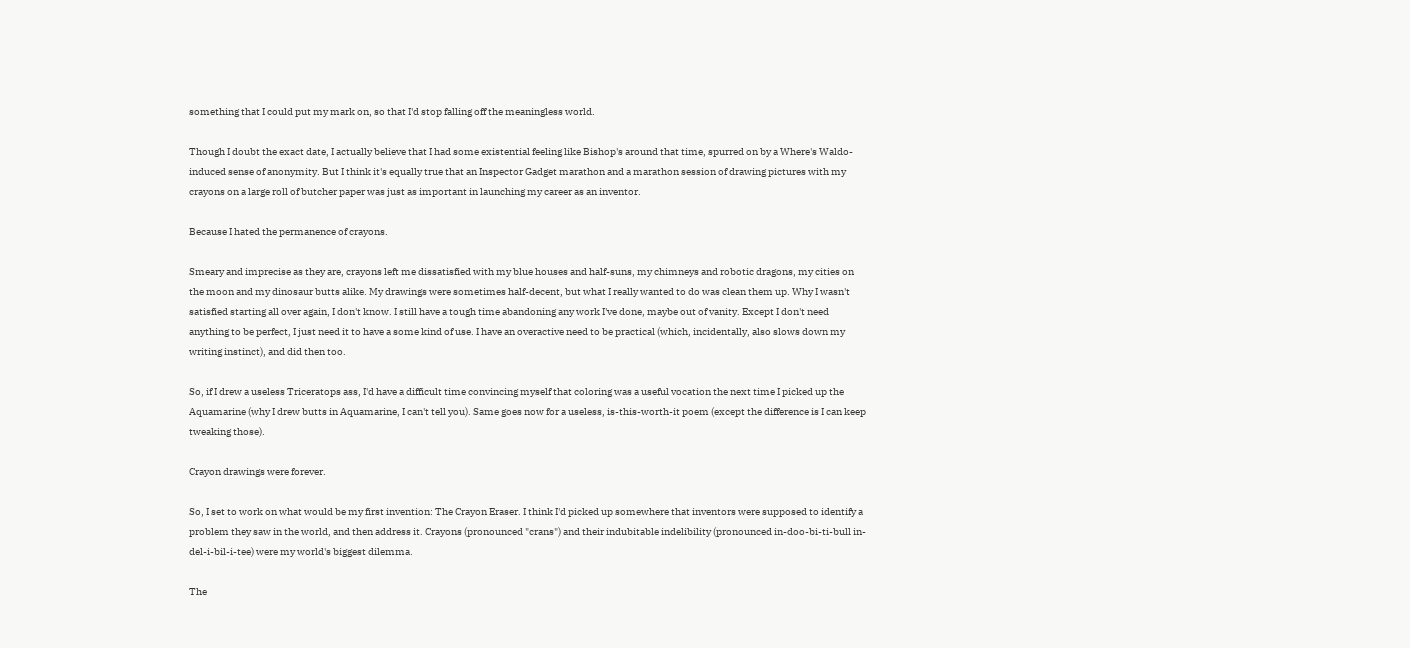something that I could put my mark on, so that I'd stop falling off the meaningless world.

Though I doubt the exact date, I actually believe that I had some existential feeling like Bishop's around that time, spurred on by a Where's Waldo-induced sense of anonymity. But I think it's equally true that an Inspector Gadget marathon and a marathon session of drawing pictures with my crayons on a large roll of butcher paper was just as important in launching my career as an inventor.

Because I hated the permanence of crayons.

Smeary and imprecise as they are, crayons left me dissatisfied with my blue houses and half-suns, my chimneys and robotic dragons, my cities on the moon and my dinosaur butts alike. My drawings were sometimes half-decent, but what I really wanted to do was clean them up. Why I wasn't satisfied starting all over again, I don't know. I still have a tough time abandoning any work I've done, maybe out of vanity. Except I don't need anything to be perfect, I just need it to have a some kind of use. I have an overactive need to be practical (which, incidentally, also slows down my writing instinct), and did then too.

So, if I drew a useless Triceratops ass, I'd have a difficult time convincing myself that coloring was a useful vocation the next time I picked up the Aquamarine (why I drew butts in Aquamarine, I can't tell you). Same goes now for a useless, is-this-worth-it poem (except the difference is I can keep tweaking those).

Crayon drawings were forever.

So, I set to work on what would be my first invention: The Crayon Eraser. I think I'd picked up somewhere that inventors were supposed to identify a problem they saw in the world, and then address it. Crayons (pronounced "crans") and their indubitable indelibility (pronounced in-doo-bi-ti-bull in-del-i-bil-i-tee) were my world's biggest dilemma.

The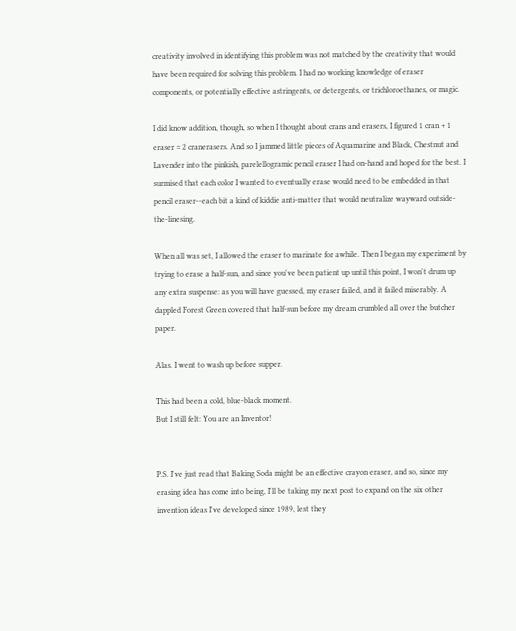creativity involved in identifying this problem was not matched by the creativity that would have been required for solving this problem. I had no working knowledge of eraser components, or potentially effective astringents, or detergents, or trichloroethanes, or magic.

I did know addition, though, so when I thought about crans and erasers, I figured 1 cran + 1 eraser = 2 cranerasers. And so I jammed little pieces of Aquamarine and Black, Chestnut and Lavender into the pinkish, parelellogramic pencil eraser I had on-hand and hoped for the best. I surmised that each color I wanted to eventually erase would need to be embedded in that pencil eraser--each bit a kind of kiddie anti-matter that would neutralize wayward outside-the-linesing.

When all was set, I allowed the eraser to marinate for awhile. Then I began my experiment by trying to erase a half-sun, and since you've been patient up until this point, I won't drum up any extra suspense: as you will have guessed, my eraser failed, and it failed miserably. A dappled Forest Green covered that half-sun before my dream crumbled all over the butcher paper.

Alas. I went to wash up before supper.

This had been a cold, blue-black moment.
But I still felt: You are an Inventor!


P.S. I've just read that Baking Soda might be an effective crayon eraser, and so, since my erasing idea has come into being, I'll be taking my next post to expand on the six other invention ideas I've developed since 1989, lest they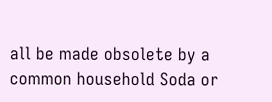all be made obsolete by a common household Soda or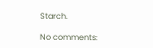Starch.

No comments: